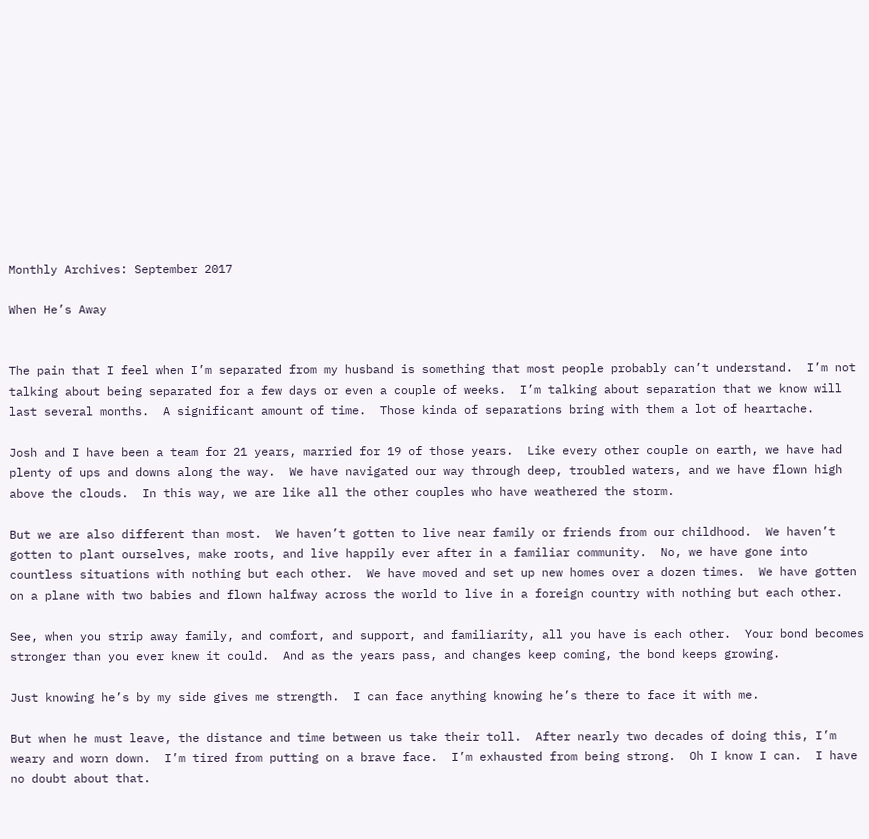Monthly Archives: September 2017

When He’s Away


The pain that I feel when I’m separated from my husband is something that most people probably can’t understand.  I’m not talking about being separated for a few days or even a couple of weeks.  I’m talking about separation that we know will last several months.  A significant amount of time.  Those kinda of separations bring with them a lot of heartache.

Josh and I have been a team for 21 years, married for 19 of those years.  Like every other couple on earth, we have had plenty of ups and downs along the way.  We have navigated our way through deep, troubled waters, and we have flown high above the clouds.  In this way, we are like all the other couples who have weathered the storm.

But we are also different than most.  We haven’t gotten to live near family or friends from our childhood.  We haven’t gotten to plant ourselves, make roots, and live happily ever after in a familiar community.  No, we have gone into countless situations with nothing but each other.  We have moved and set up new homes over a dozen times.  We have gotten on a plane with two babies and flown halfway across the world to live in a foreign country with nothing but each other.

See, when you strip away family, and comfort, and support, and familiarity, all you have is each other.  Your bond becomes stronger than you ever knew it could.  And as the years pass, and changes keep coming, the bond keeps growing.

Just knowing he’s by my side gives me strength.  I can face anything knowing he’s there to face it with me.

But when he must leave, the distance and time between us take their toll.  After nearly two decades of doing this, I’m weary and worn down.  I’m tired from putting on a brave face.  I’m exhausted from being strong.  Oh I know I can.  I have no doubt about that.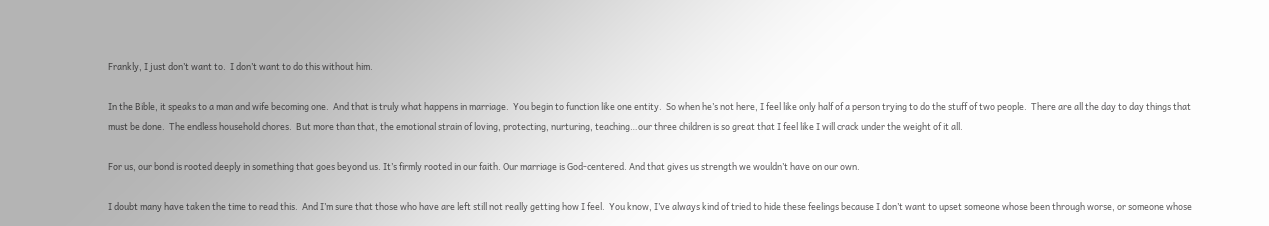Frankly, I just don’t want to.  I don’t want to do this without him.

In the Bible, it speaks to a man and wife becoming one.  And that is truly what happens in marriage.  You begin to function like one entity.  So when he’s not here, I feel like only half of a person trying to do the stuff of two people.  There are all the day to day things that must be done.  The endless household chores.  But more than that, the emotional strain of loving, protecting, nurturing, teaching…our three children is so great that I feel like I will crack under the weight of it all.

For us, our bond is rooted deeply in something that goes beyond us. It’s firmly rooted in our faith. Our marriage is God-centered. And that gives us strength we wouldn’t have on our own.

I doubt many have taken the time to read this.  And I’m sure that those who have are left still not really getting how I feel.  You know, I’ve always kind of tried to hide these feelings because I don’t want to upset someone whose been through worse, or someone whose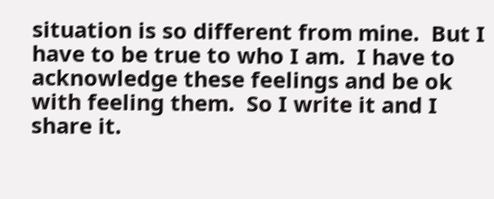situation is so different from mine.  But I have to be true to who I am.  I have to acknowledge these feelings and be ok with feeling them.  So I write it and I share it.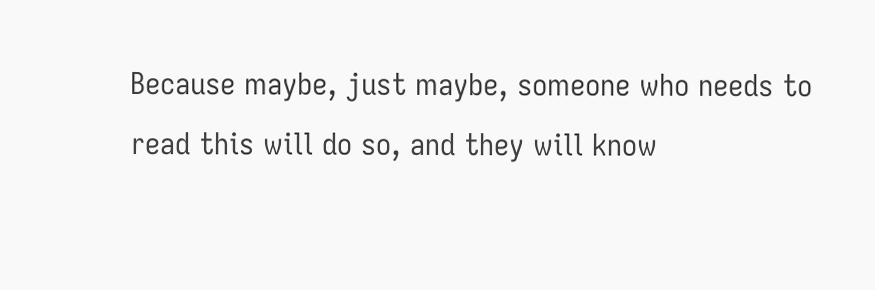Because maybe, just maybe, someone who needs to read this will do so, and they will know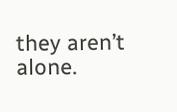they aren’t alone.